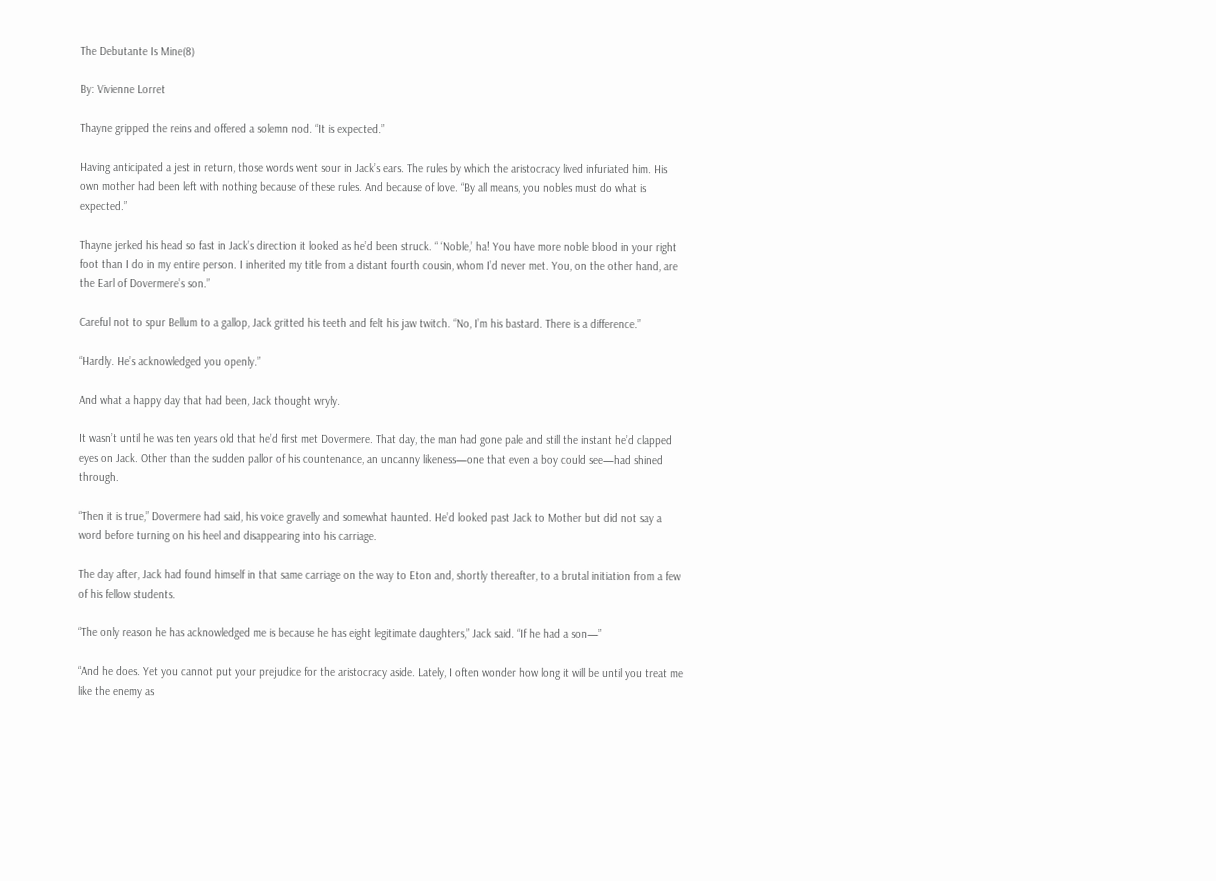The Debutante Is Mine(8)

By: Vivienne Lorret

Thayne gripped the reins and offered a solemn nod. “It is expected.”

Having anticipated a jest in return, those words went sour in Jack’s ears. The rules by which the aristocracy lived infuriated him. His own mother had been left with nothing because of these rules. And because of love. “By all means, you nobles must do what is expected.”

Thayne jerked his head so fast in Jack’s direction it looked as he’d been struck. “ ‘Noble,’ ha! You have more noble blood in your right foot than I do in my entire person. I inherited my title from a distant fourth cousin, whom I’d never met. You, on the other hand, are the Earl of Dovermere’s son.”

Careful not to spur Bellum to a gallop, Jack gritted his teeth and felt his jaw twitch. “No, I’m his bastard. There is a difference.”

“Hardly. He’s acknowledged you openly.”

And what a happy day that had been, Jack thought wryly.

It wasn’t until he was ten years old that he’d first met Dovermere. That day, the man had gone pale and still the instant he’d clapped eyes on Jack. Other than the sudden pallor of his countenance, an uncanny likeness—one that even a boy could see—had shined through.

“Then it is true,” Dovermere had said, his voice gravelly and somewhat haunted. He’d looked past Jack to Mother but did not say a word before turning on his heel and disappearing into his carriage.

The day after, Jack had found himself in that same carriage on the way to Eton and, shortly thereafter, to a brutal initiation from a few of his fellow students.

“The only reason he has acknowledged me is because he has eight legitimate daughters,” Jack said. “If he had a son—”

“And he does. Yet you cannot put your prejudice for the aristocracy aside. Lately, I often wonder how long it will be until you treat me like the enemy as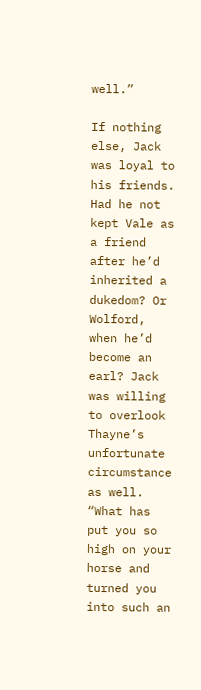well.”

If nothing else, Jack was loyal to his friends. Had he not kept Vale as a friend after he’d inherited a dukedom? Or Wolford, when he’d become an earl? Jack was willing to overlook Thayne’s unfortunate circumstance as well. “What has put you so high on your horse and turned you into such an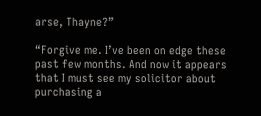arse, Thayne?”

“Forgive me. I’ve been on edge these past few months. And now it appears that I must see my solicitor about purchasing a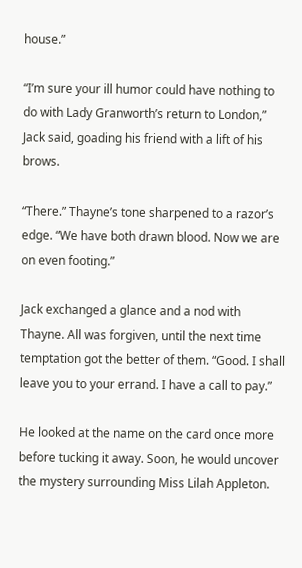house.”

“I’m sure your ill humor could have nothing to do with Lady Granworth’s return to London,” Jack said, goading his friend with a lift of his brows.

“There.” Thayne’s tone sharpened to a razor’s edge. “We have both drawn blood. Now we are on even footing.”

Jack exchanged a glance and a nod with Thayne. All was forgiven, until the next time temptation got the better of them. “Good. I shall leave you to your errand. I have a call to pay.”

He looked at the name on the card once more before tucking it away. Soon, he would uncover the mystery surrounding Miss Lilah Appleton.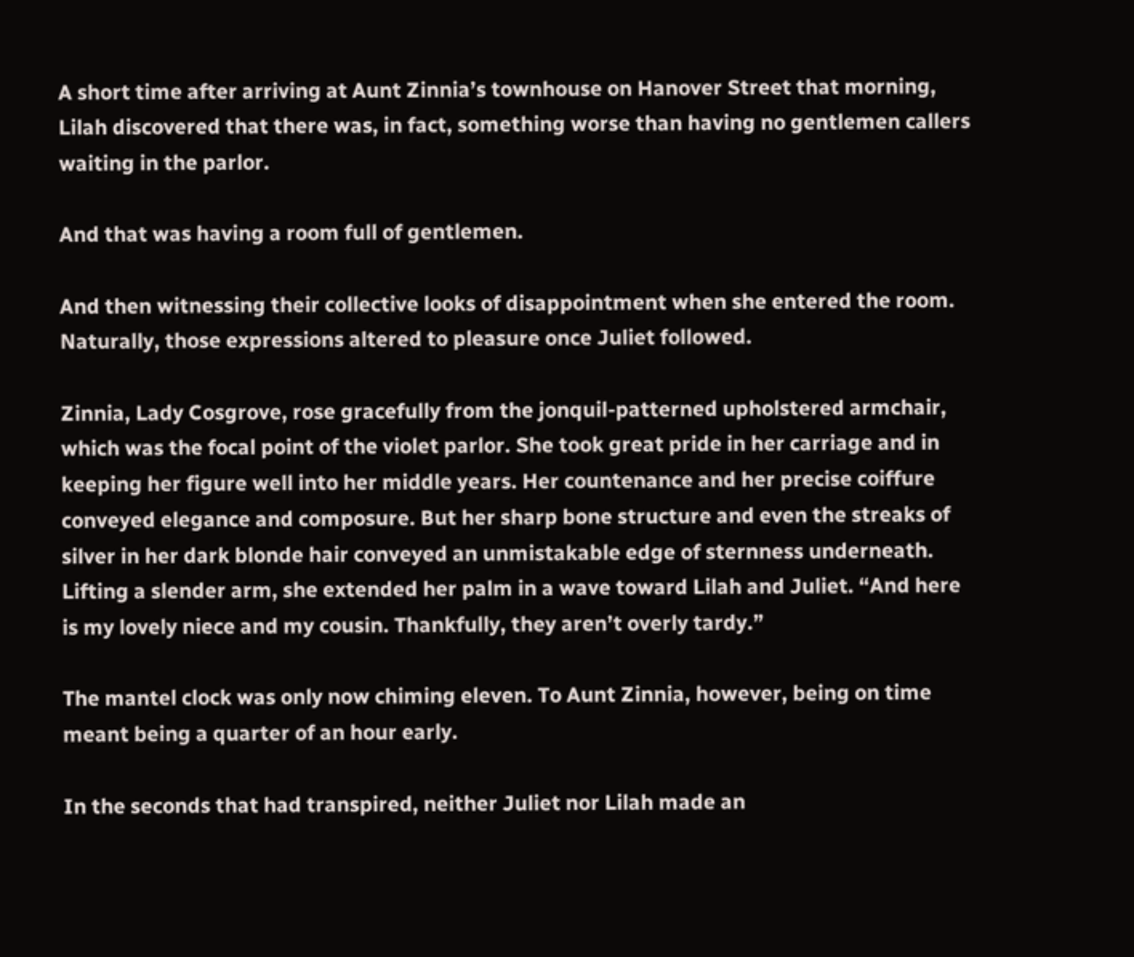A short time after arriving at Aunt Zinnia’s townhouse on Hanover Street that morning, Lilah discovered that there was, in fact, something worse than having no gentlemen callers waiting in the parlor.

And that was having a room full of gentlemen.

And then witnessing their collective looks of disappointment when she entered the room. Naturally, those expressions altered to pleasure once Juliet followed.

Zinnia, Lady Cosgrove, rose gracefully from the jonquil-patterned upholstered armchair, which was the focal point of the violet parlor. She took great pride in her carriage and in keeping her figure well into her middle years. Her countenance and her precise coiffure conveyed elegance and composure. But her sharp bone structure and even the streaks of silver in her dark blonde hair conveyed an unmistakable edge of sternness underneath. Lifting a slender arm, she extended her palm in a wave toward Lilah and Juliet. “And here is my lovely niece and my cousin. Thankfully, they aren’t overly tardy.”

The mantel clock was only now chiming eleven. To Aunt Zinnia, however, being on time meant being a quarter of an hour early.

In the seconds that had transpired, neither Juliet nor Lilah made an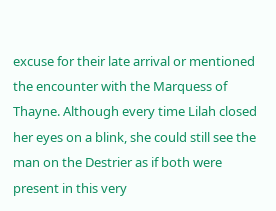excuse for their late arrival or mentioned the encounter with the Marquess of Thayne. Although every time Lilah closed her eyes on a blink, she could still see the man on the Destrier as if both were present in this very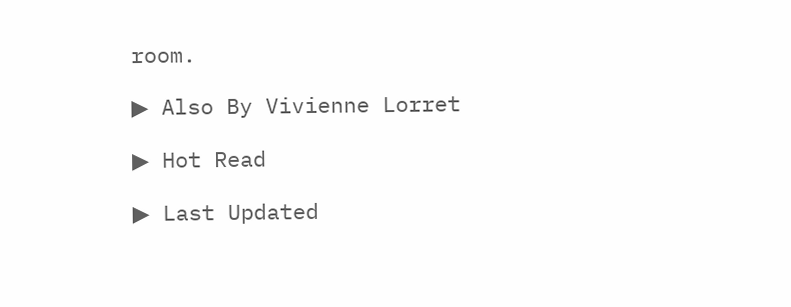room.

▶ Also By Vivienne Lorret

▶ Hot Read

▶ Last Updated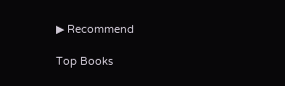▶ Recommend

Top Books